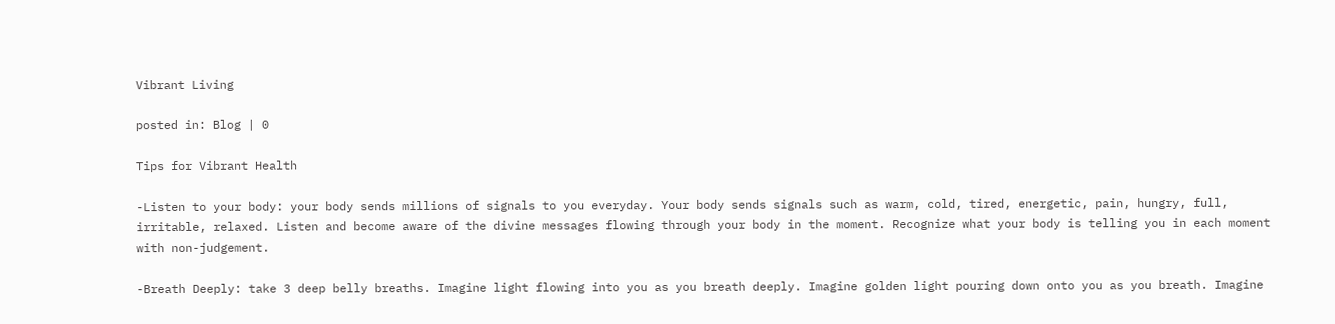Vibrant Living

posted in: Blog | 0

Tips for Vibrant Health

-Listen to your body: your body sends millions of signals to you everyday. Your body sends signals such as warm, cold, tired, energetic, pain, hungry, full, irritable, relaxed. Listen and become aware of the divine messages flowing through your body in the moment. Recognize what your body is telling you in each moment with non-judgement.

-Breath Deeply: take 3 deep belly breaths. Imagine light flowing into you as you breath deeply. Imagine golden light pouring down onto you as you breath. Imagine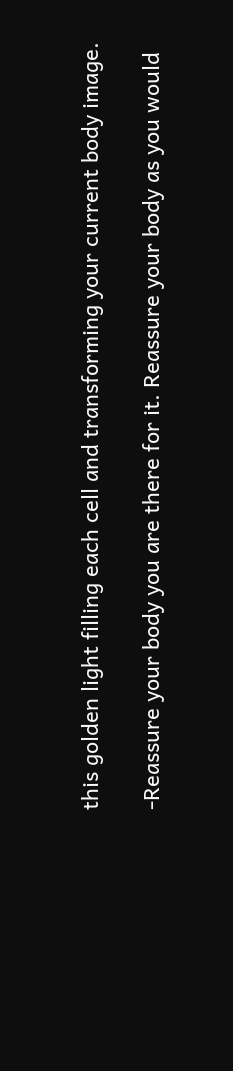this golden light filling each cell and transforming your current body image.

-Reassure your body you are there for it. Reassure your body as you would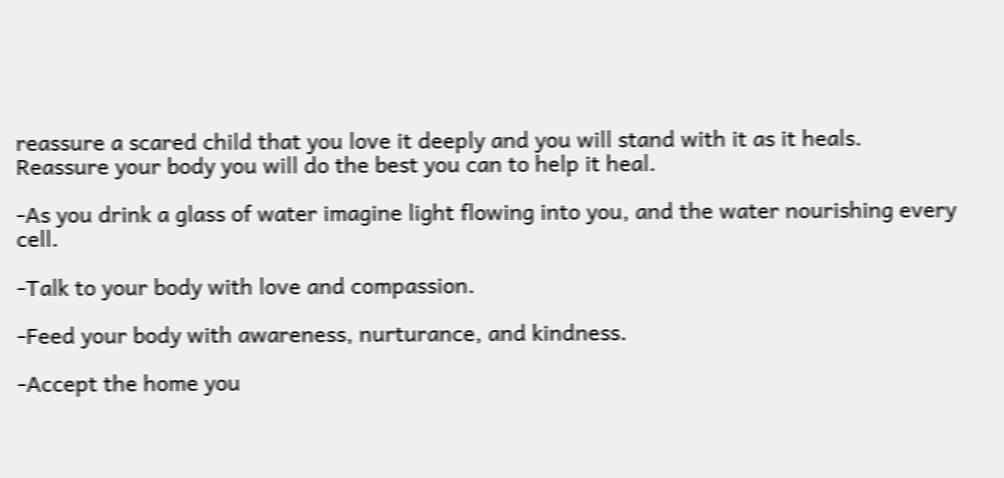reassure a scared child that you love it deeply and you will stand with it as it heals. Reassure your body you will do the best you can to help it heal.

-As you drink a glass of water imagine light flowing into you, and the water nourishing every cell.

-Talk to your body with love and compassion.

-Feed your body with awareness, nurturance, and kindness.

-Accept the home you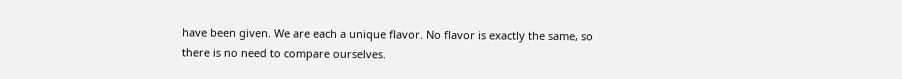have been given. We are each a unique flavor. No flavor is exactly the same, so there is no need to compare ourselves.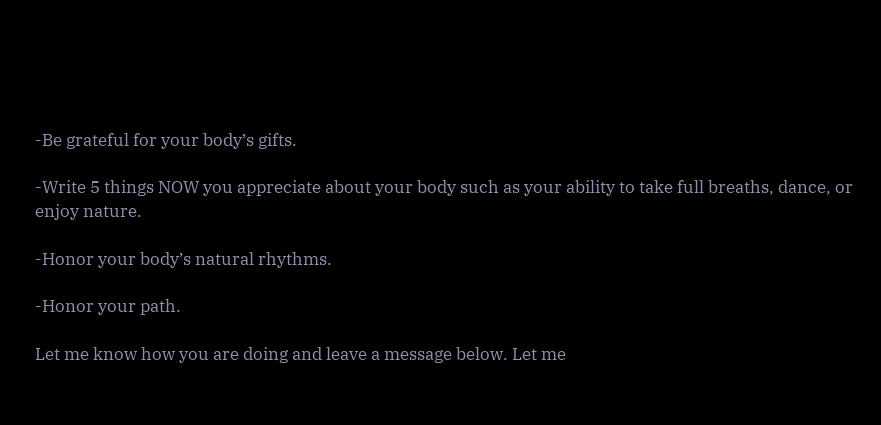-Be grateful for your body’s gifts.

-Write 5 things NOW you appreciate about your body such as your ability to take full breaths, dance, or enjoy nature.

-Honor your body’s natural rhythms.

-Honor your path.

Let me know how you are doing and leave a message below. Let me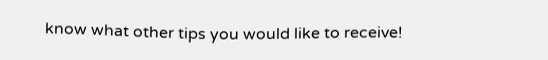know what other tips you would like to receive!